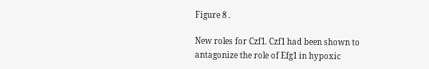Figure 8 .

New roles for Czf1. Czf1 had been shown to antagonize the role of Efg1 in hypoxic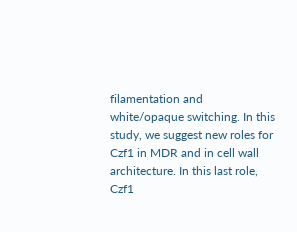filamentation and white/opaque switching. In this study, we suggest new roles for Czf1 in MDR and in cell wall architecture. In this last role, Czf1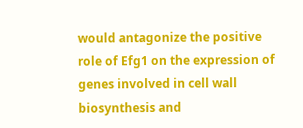would antagonize the positive role of Efg1 on the expression of genes involved in cell wall biosynthesis and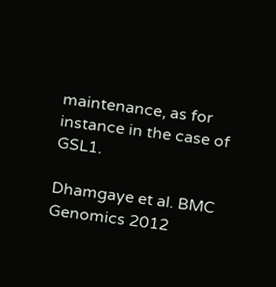maintenance, as for instance in the case of GSL1.

Dhamgaye et al. BMC Genomics 2012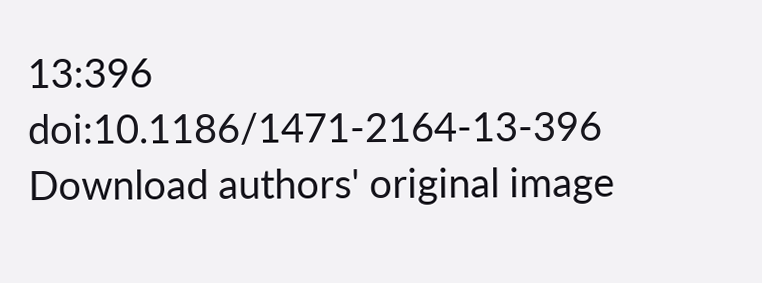13:396   doi:10.1186/1471-2164-13-396
Download authors' original image